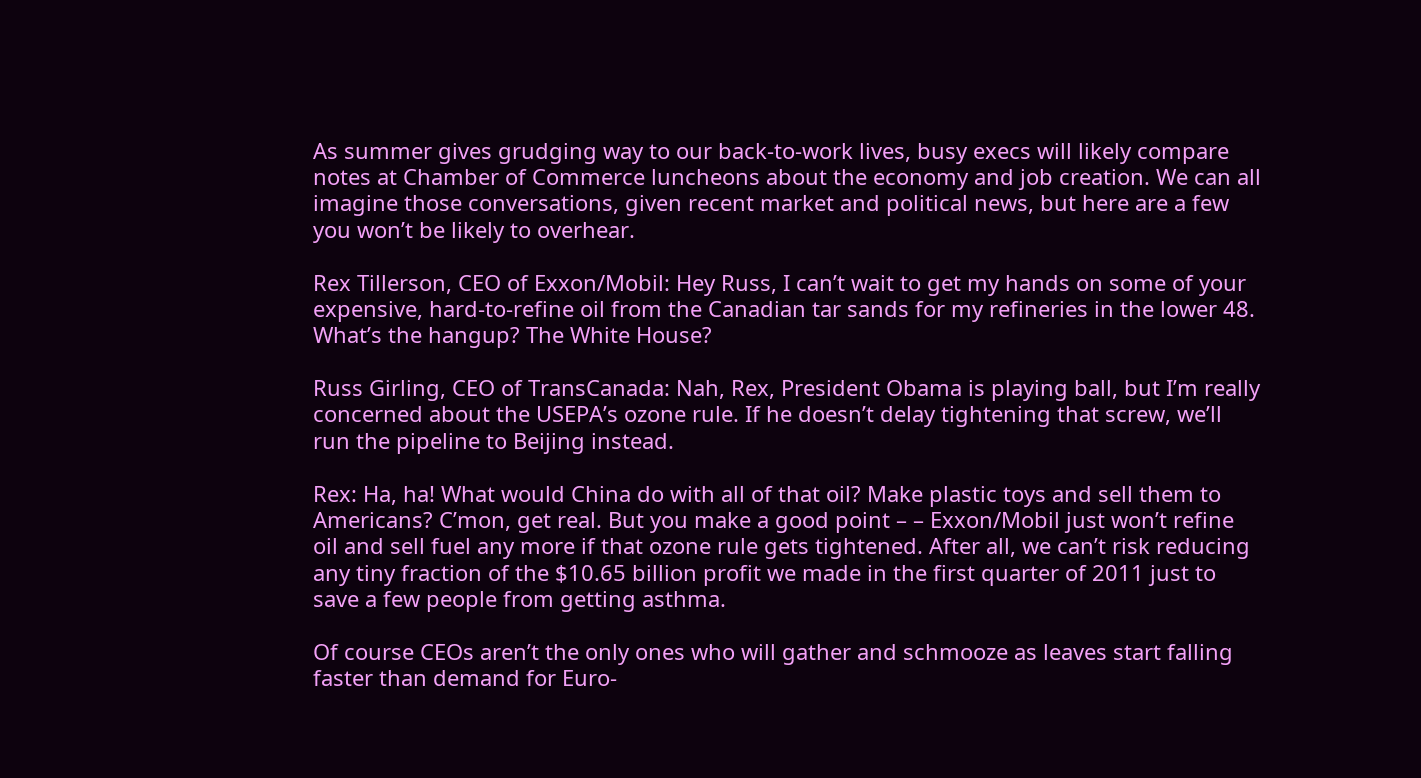As summer gives grudging way to our back-to-work lives, busy execs will likely compare notes at Chamber of Commerce luncheons about the economy and job creation. We can all imagine those conversations, given recent market and political news, but here are a few you won’t be likely to overhear.

Rex Tillerson, CEO of Exxon/Mobil: Hey Russ, I can’t wait to get my hands on some of your expensive, hard-to-refine oil from the Canadian tar sands for my refineries in the lower 48. What’s the hangup? The White House?

Russ Girling, CEO of TransCanada: Nah, Rex, President Obama is playing ball, but I’m really concerned about the USEPA’s ozone rule. If he doesn’t delay tightening that screw, we’ll run the pipeline to Beijing instead.

Rex: Ha, ha! What would China do with all of that oil? Make plastic toys and sell them to Americans? C’mon, get real. But you make a good point – – Exxon/Mobil just won’t refine oil and sell fuel any more if that ozone rule gets tightened. After all, we can’t risk reducing any tiny fraction of the $10.65 billion profit we made in the first quarter of 2011 just to save a few people from getting asthma.

Of course CEOs aren’t the only ones who will gather and schmooze as leaves start falling faster than demand for Euro-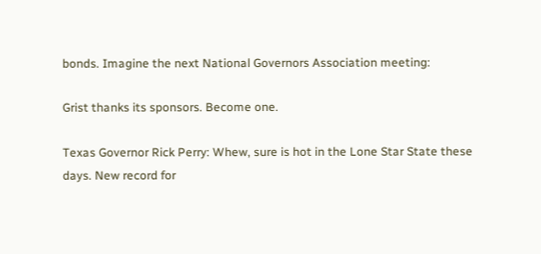bonds. Imagine the next National Governors Association meeting:

Grist thanks its sponsors. Become one.

Texas Governor Rick Perry: Whew, sure is hot in the Lone Star State these days. New record for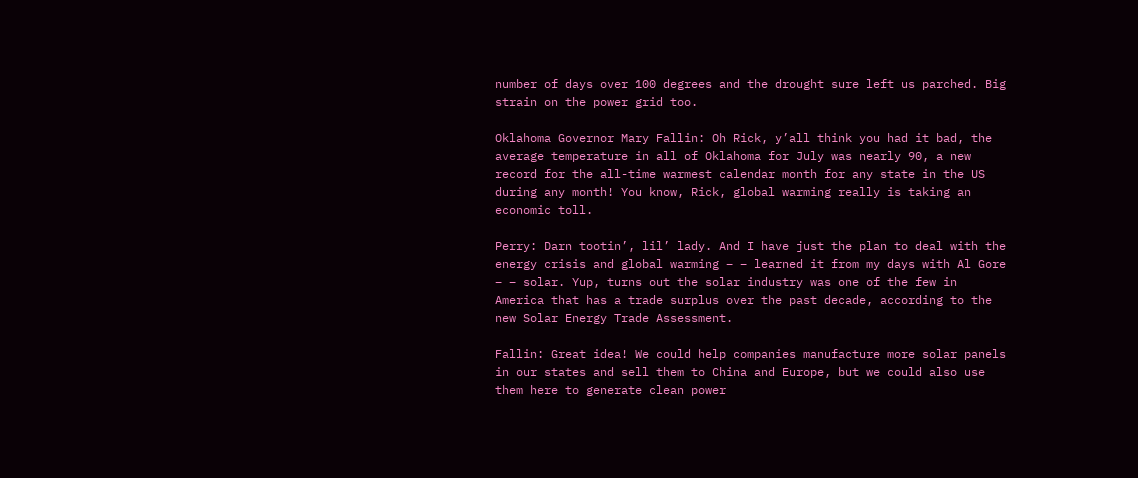number of days over 100 degrees and the drought sure left us parched. Big strain on the power grid too.

Oklahoma Governor Mary Fallin: Oh Rick, y’all think you had it bad, the average temperature in all of Oklahoma for July was nearly 90, a new record for the all-time warmest calendar month for any state in the US during any month! You know, Rick, global warming really is taking an economic toll.

Perry: Darn tootin’, lil’ lady. And I have just the plan to deal with the energy crisis and global warming – – learned it from my days with Al Gore – – solar. Yup, turns out the solar industry was one of the few in America that has a trade surplus over the past decade, according to the new Solar Energy Trade Assessment.

Fallin: Great idea! We could help companies manufacture more solar panels in our states and sell them to China and Europe, but we could also use them here to generate clean power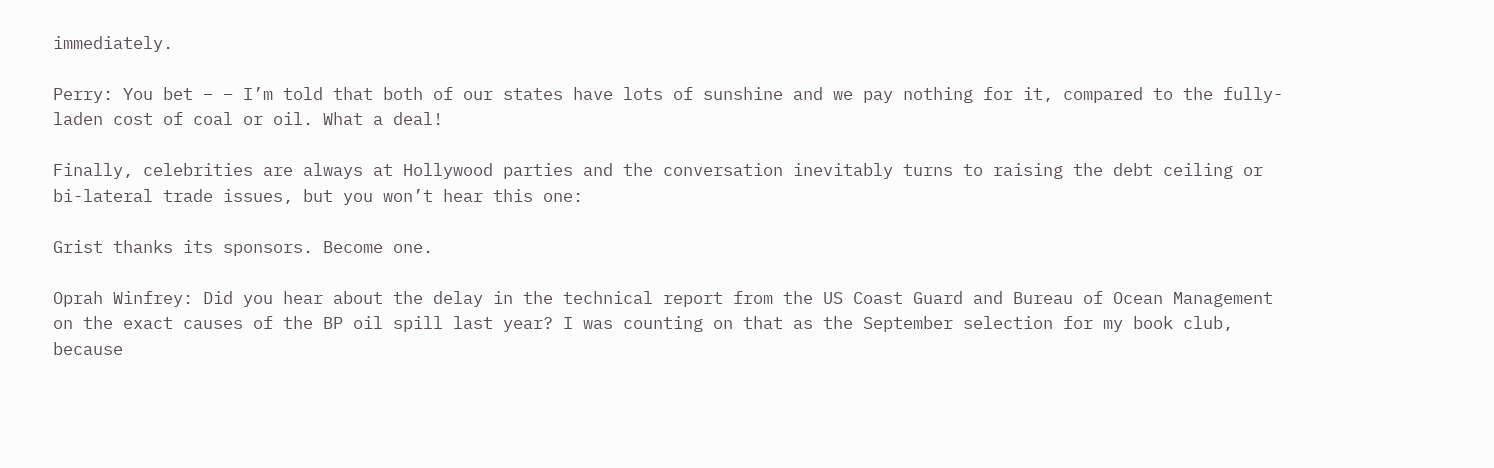immediately.

Perry: You bet – – I’m told that both of our states have lots of sunshine and we pay nothing for it, compared to the fully-laden cost of coal or oil. What a deal!

Finally, celebrities are always at Hollywood parties and the conversation inevitably turns to raising the debt ceiling or bi-lateral trade issues, but you won’t hear this one:

Grist thanks its sponsors. Become one.

Oprah Winfrey: Did you hear about the delay in the technical report from the US Coast Guard and Bureau of Ocean Management on the exact causes of the BP oil spill last year? I was counting on that as the September selection for my book club, because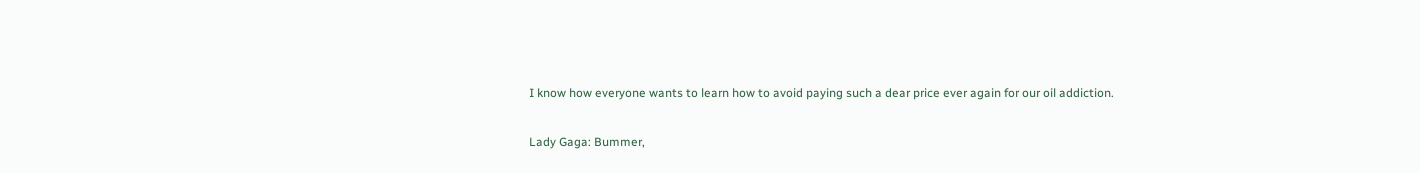I know how everyone wants to learn how to avoid paying such a dear price ever again for our oil addiction.

Lady Gaga: Bummer,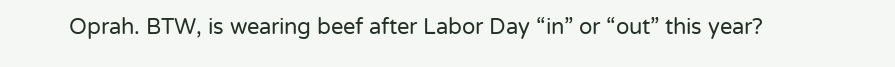Oprah. BTW, is wearing beef after Labor Day “in” or “out” this year?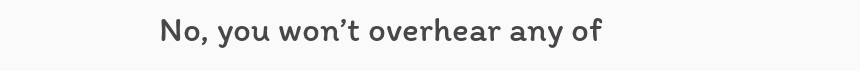No, you won’t overhear any of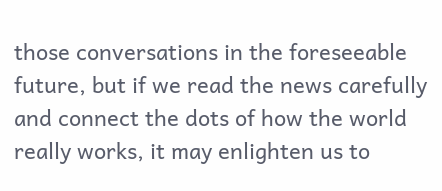those conversations in the foreseeable future, but if we read the news carefully and connect the dots of how the world really works, it may enlighten us to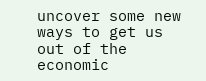uncover some new ways to get us out of the economic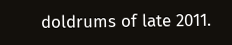doldrums of late 2011.